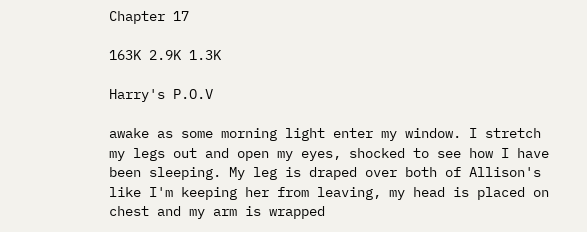Chapter 17

163K 2.9K 1.3K

Harry's P.O.V

awake as some morning light enter my window. I stretch my legs out and open my eyes, shocked to see how I have been sleeping. My leg is draped over both of Allison's like I'm keeping her from leaving, my head is placed on chest and my arm is wrapped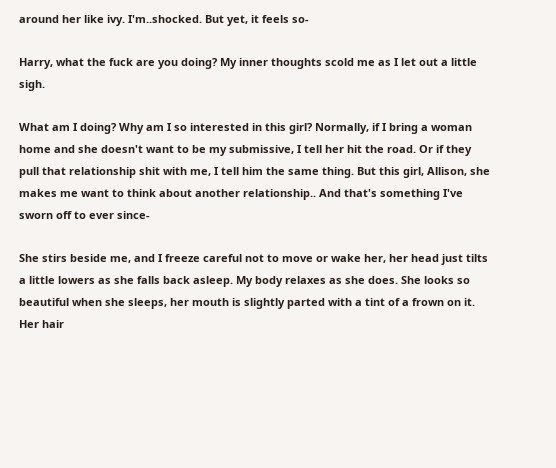around her like ivy. I'm..shocked. But yet, it feels so-

Harry, what the fuck are you doing? My inner thoughts scold me as I let out a little sigh.

What am I doing? Why am I so interested in this girl? Normally, if I bring a woman home and she doesn't want to be my submissive, I tell her hit the road. Or if they pull that relationship shit with me, I tell him the same thing. But this girl, Allison, she makes me want to think about another relationship.. And that's something I've sworn off to ever since-

She stirs beside me, and I freeze careful not to move or wake her, her head just tilts a little lowers as she falls back asleep. My body relaxes as she does. She looks so beautiful when she sleeps, her mouth is slightly parted with a tint of a frown on it. Her hair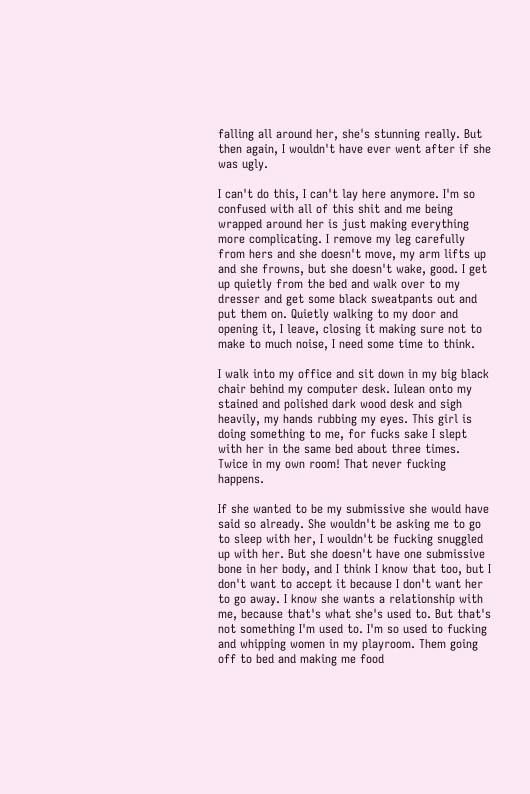falling all around her, she's stunning really. But then again, I wouldn't have ever went after if she was ugly.

I can't do this, I can't lay here anymore. I'm so confused with all of this shit and me being wrapped around her is just making everything more complicating. I remove my leg carefully from hers and she doesn't move, my arm lifts up and she frowns, but she doesn't wake, good. I get up quietly from the bed and walk over to my dresser and get some black sweatpants out and put them on. Quietly walking to my door and opening it, I leave, closing it making sure not to make to much noise, I need some time to think.

I walk into my office and sit down in my big black chair behind my computer desk. Iulean onto my stained and polished dark wood desk and sigh heavily, my hands rubbing my eyes. This girl is doing something to me, for fucks sake I slept with her in the same bed about three times. Twice in my own room! That never fucking happens.

If she wanted to be my submissive she would have said so already. She wouldn't be asking me to go to sleep with her, I wouldn't be fucking snuggled up with her. But she doesn't have one submissive bone in her body, and I think I know that too, but I don't want to accept it because I don't want her to go away. I know she wants a relationship with me, because that's what she's used to. But that's not something I'm used to. I'm so used to fucking and whipping women in my playroom. Them going off to bed and making me food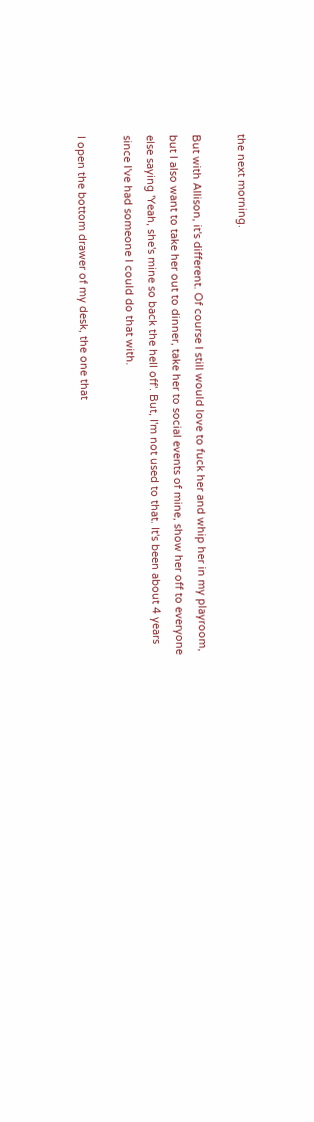the next morning.

But with Allison, it's different. Of course I still would love to fuck her and whip her in my playroom, but I also want to take her out to dinner, take her to social events of mine, show her off to everyone else saying 'Yeah, she's mine so back the hell off'. But, I'm not used to that. It's been about 4 years since I've had someone I could do that with.

I open the bottom drawer of my desk, the one that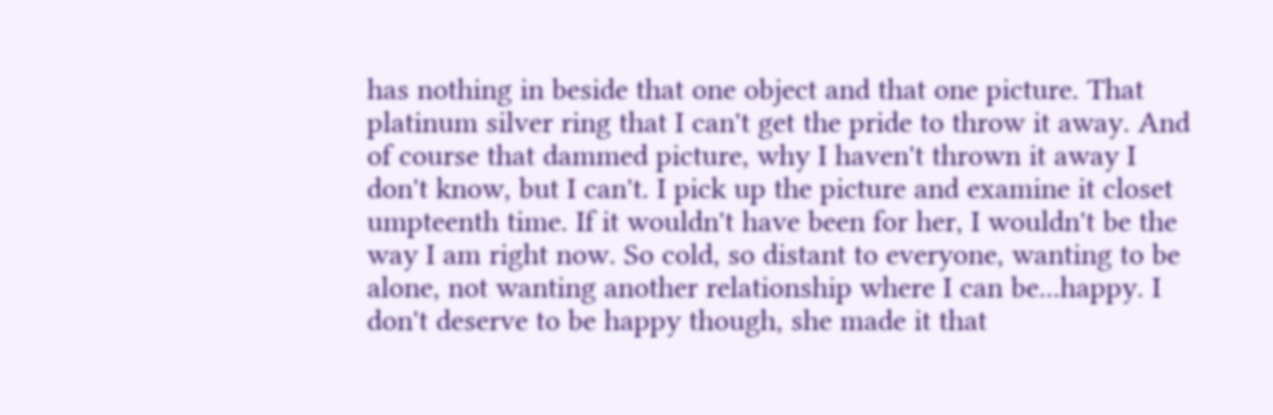has nothing in beside that one object and that one picture. That platinum silver ring that I can't get the pride to throw it away. And of course that dammed picture, why I haven't thrown it away I don't know, but I can't. I pick up the picture and examine it closet umpteenth time. If it wouldn't have been for her, I wouldn't be the way I am right now. So cold, so distant to everyone, wanting to be alone, not wanting another relationship where I can be...happy. I don't deserve to be happy though, she made it that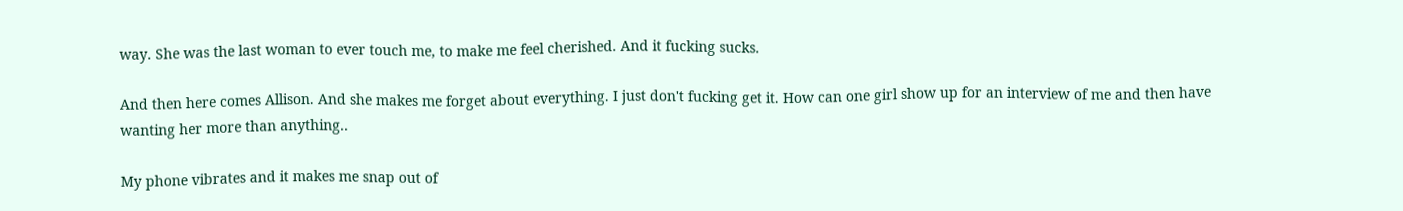way. She was the last woman to ever touch me, to make me feel cherished. And it fucking sucks.

And then here comes Allison. And she makes me forget about everything. I just don't fucking get it. How can one girl show up for an interview of me and then have wanting her more than anything..

My phone vibrates and it makes me snap out of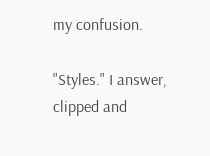my confusion.

"Styles." I answer, clipped and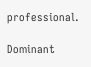professional.

Dominant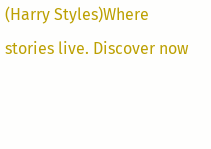(Harry Styles)Where stories live. Discover now